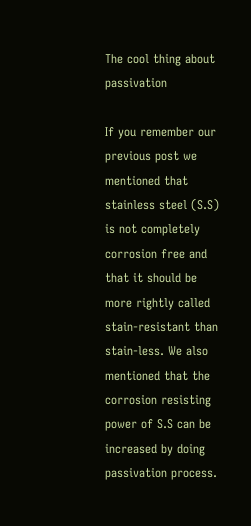The cool thing about passivation

If you remember our previous post we mentioned that stainless steel (S.S) is not completely corrosion free and that it should be more rightly called stain-resistant than stain-less. We also mentioned that the corrosion resisting power of S.S can be increased by doing passivation process.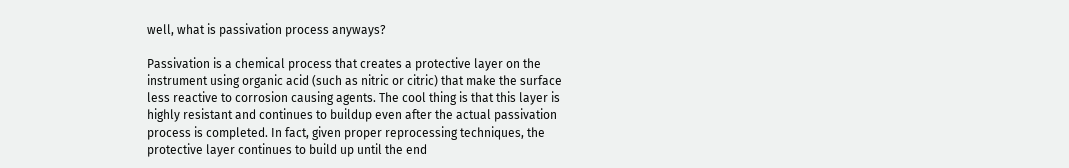well, what is passivation process anyways?

Passivation is a chemical process that creates a protective layer on the instrument using organic acid (such as nitric or citric) that make the surface less reactive to corrosion causing agents. The cool thing is that this layer is highly resistant and continues to buildup even after the actual passivation process is completed. In fact, given proper reprocessing techniques, the protective layer continues to build up until the end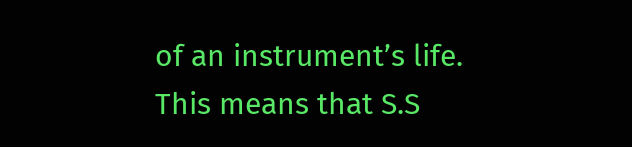of an instrument’s life. This means that S.S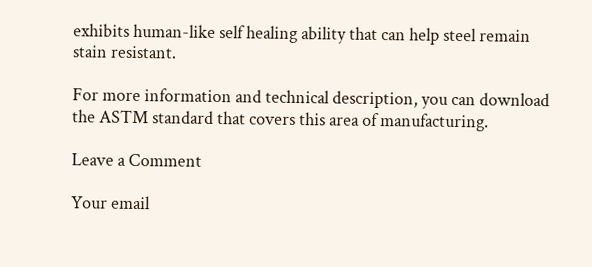exhibits human-like self healing ability that can help steel remain stain resistant.

For more information and technical description, you can download the ASTM standard that covers this area of manufacturing.

Leave a Comment

Your email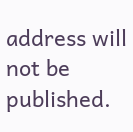address will not be published.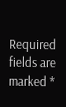Required fields are marked *